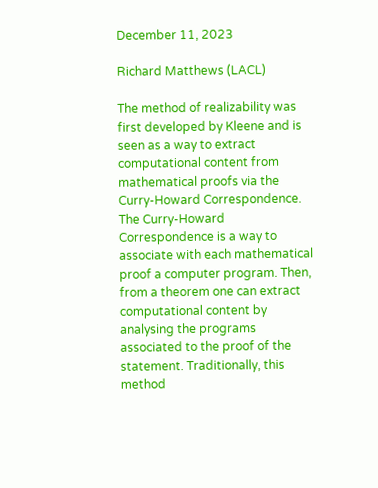December 11, 2023

Richard Matthews (LACL)

The method of realizability was first developed by Kleene and is seen as a way to extract computational content from mathematical proofs via the Curry-Howard Correspondence. The Curry-Howard Correspondence is a way to associate with each mathematical proof a computer program. Then, from a theorem one can extract computational content by analysing the programs associated to the proof of the statement. Traditionally, this method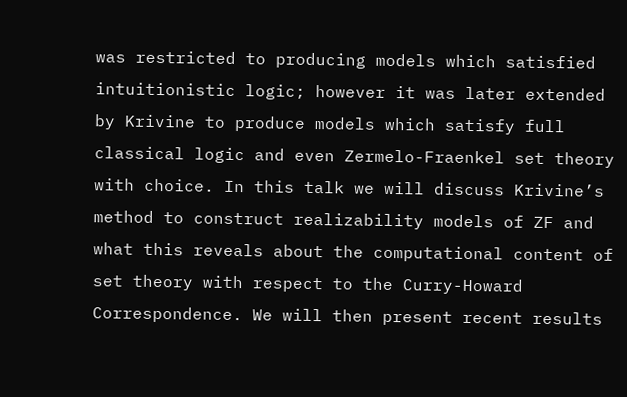was restricted to producing models which satisfied intuitionistic logic; however it was later extended by Krivine to produce models which satisfy full classical logic and even Zermelo-Fraenkel set theory with choice. In this talk we will discuss Krivine’s method to construct realizability models of ZF and what this reveals about the computational content of set theory with respect to the Curry-Howard Correspondence. We will then present recent results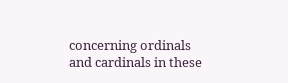concerning ordinals and cardinals in these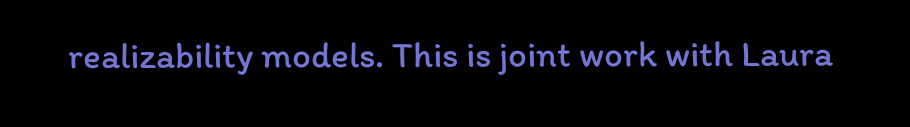realizability models. This is joint work with Laura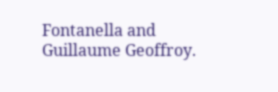Fontanella and Guillaume Geoffroy.